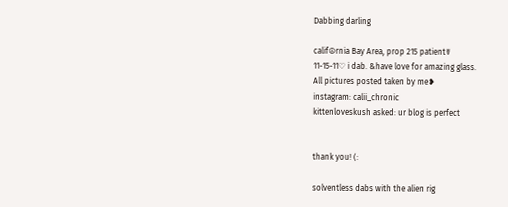Dabbing darling

calif☮rnia Bay Area, prop 215 patient☤
11-15-11♡ i dab. &have love for amazing glass.
All pictures posted taken by me❥
instagram: calii_chronic
kittenloveskush asked: ur blog is perfect


thank you! (:

solventless dabs with the alien rig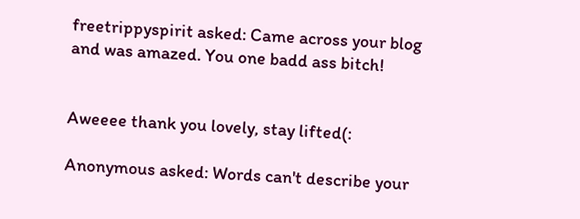freetrippyspirit asked: Came across your blog and was amazed. You one badd ass bitch!


Aweeee thank you lovely, stay lifted(:

Anonymous asked: Words can't describe your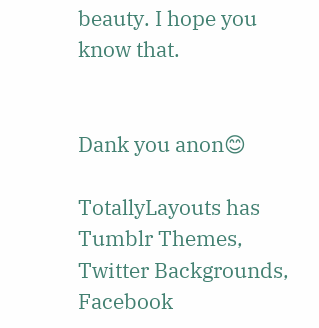beauty. I hope you know that.


Dank you anon😊

TotallyLayouts has Tumblr Themes, Twitter Backgrounds, Facebook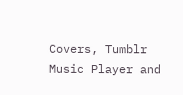Covers, Tumblr Music Player and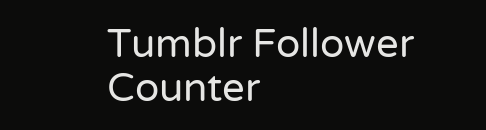Tumblr Follower Counter